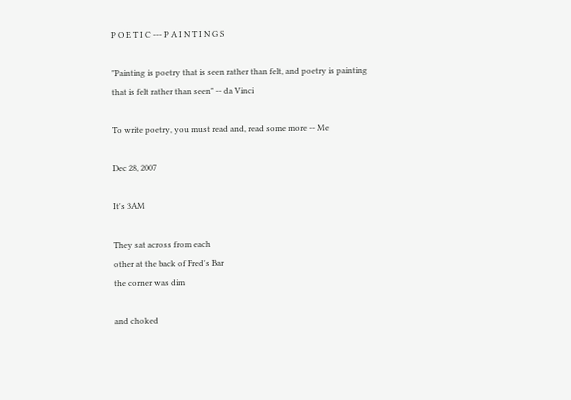P O E T I C --- P A I N T I N G S

"Painting is poetry that is seen rather than felt, and poetry is painting that is felt rather than seen" -- da Vinci

To write poetry, you must read and, read some more -- Me

Dec 28, 2007

It's 3AM

They sat across from each
other at the back of Fred's Bar
the corner was dim

and choked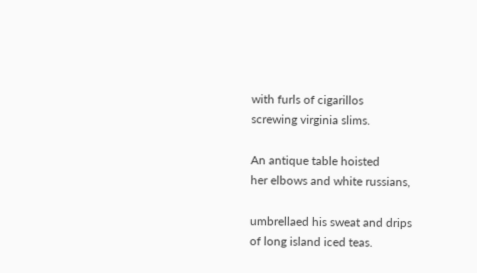with furls of cigarillos
screwing virginia slims.

An antique table hoisted
her elbows and white russians,

umbrellaed his sweat and drips
of long island iced teas.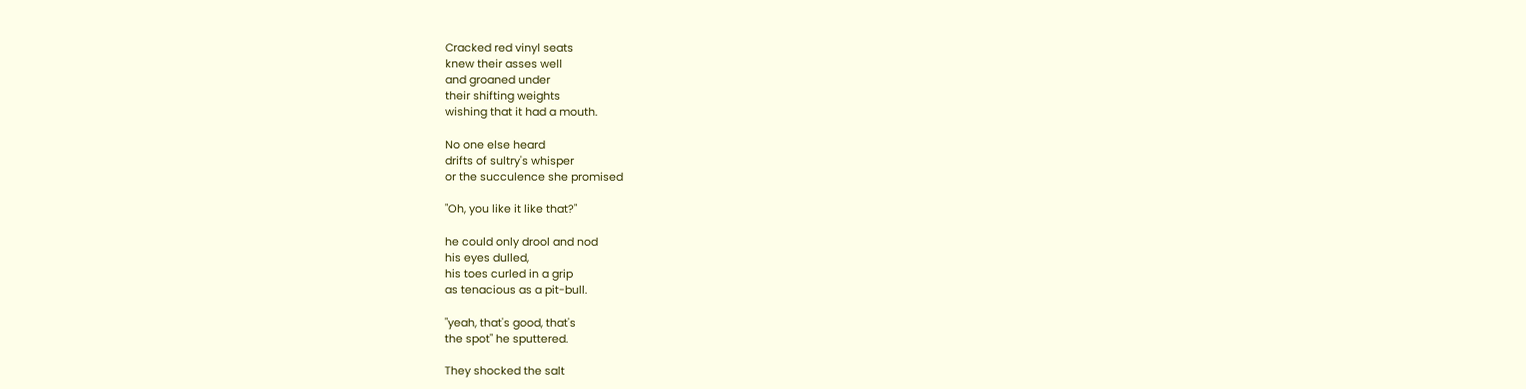Cracked red vinyl seats
knew their asses well
and groaned under
their shifting weights
wishing that it had a mouth.

No one else heard
drifts of sultry's whisper
or the succulence she promised

"Oh, you like it like that?"

he could only drool and nod
his eyes dulled,
his toes curled in a grip
as tenacious as a pit-bull.

"yeah, that's good, that's
the spot" he sputtered.

They shocked the salt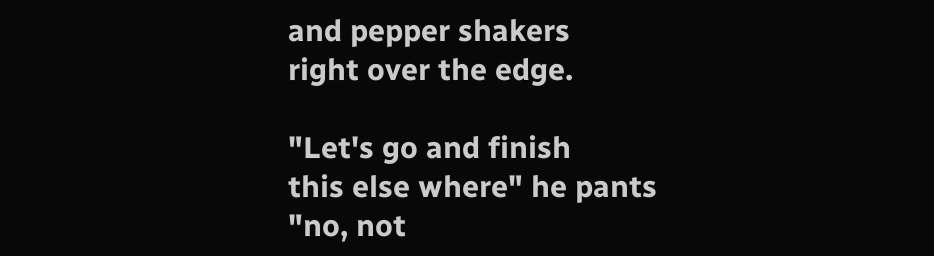and pepper shakers
right over the edge.

"Let's go and finish
this else where" he pants
"no, not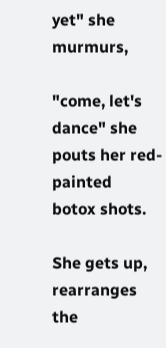yet" she murmurs,

"come, let's dance" she
pouts her red-painted
botox shots.

She gets up, rearranges
the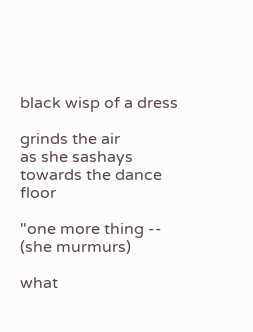black wisp of a dress

grinds the air
as she sashays
towards the dance floor

"one more thing --
(she murmurs)

what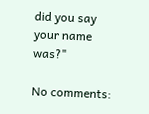did you say
your name was?"

No comments: